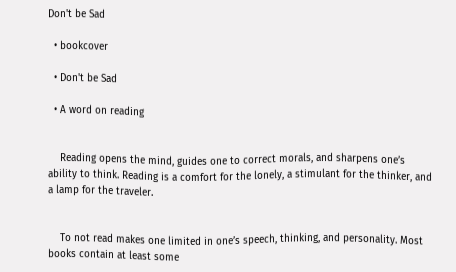Don't be Sad

  • bookcover

  • Don't be Sad

  • A word on reading


    Reading opens the mind, guides one to correct morals, and sharpens one’s ability to think. Reading is a comfort for the lonely, a stimulant for the thinker, and a lamp for the traveler.


    To not read makes one limited in one’s speech, thinking, and personality. Most books contain at least some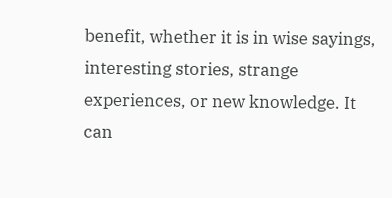benefit, whether it is in wise sayings, interesting stories, strange experiences, or new knowledge. It can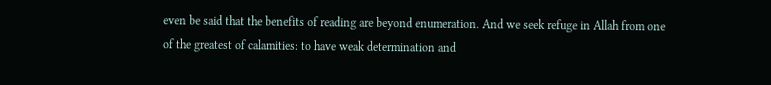even be said that the benefits of reading are beyond enumeration. And we seek refuge in Allah from one of the greatest of calamities: to have weak determination and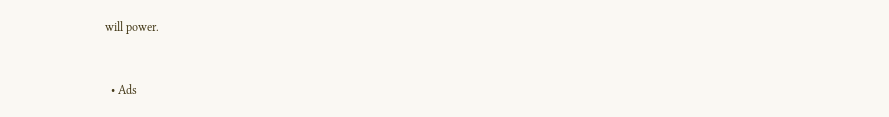will power.


  • Ads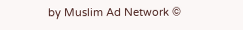by Muslim Ad Network ©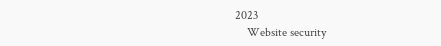2023
    Website security